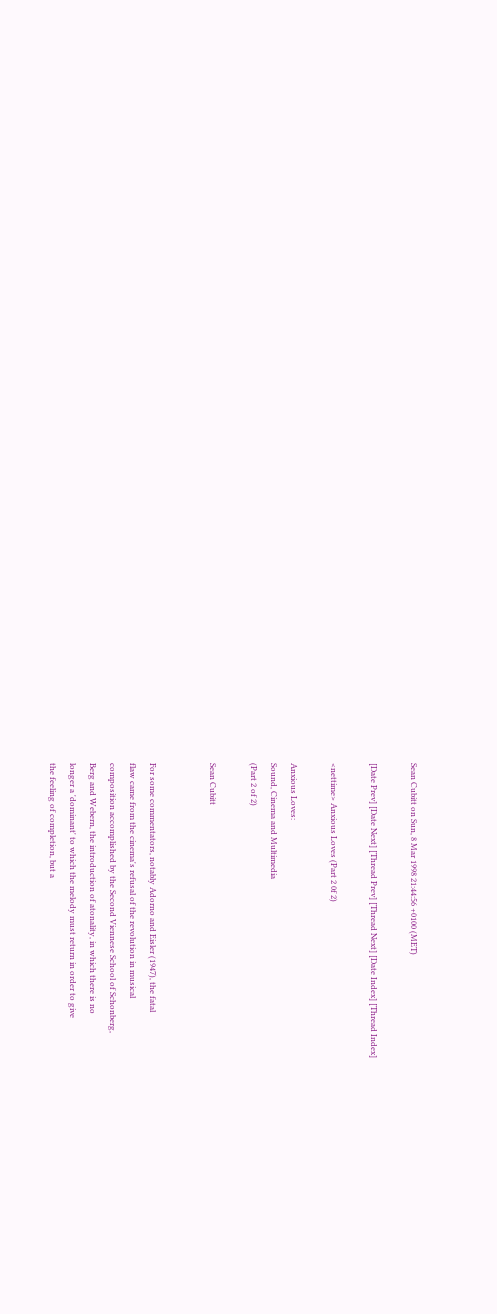Sean Cubitt on Sun, 8 Mar 1998 21:44:56 +0100 (MET)

[Date Prev] [Date Next] [Thread Prev] [Thread Next] [Date Index] [Thread Index]

<nettime> Anxious Loves (Part 2 0f 2)

Anxious Loves:
Sound, Cinema and Multimedia
(Part 2 of 2)

Sean Cubitt


For some commentators, notably Adorno and Eisler (1947), the fatal
flaw came from the cinema's refusal of the revolution in musical
composition accomplished by the Second Viennese School of Schonberg,
Berg and Webern, the introduction of atonality, in which there is no
longer a 'dominant' to which the melody must return in order to give
the feeling of completion, but a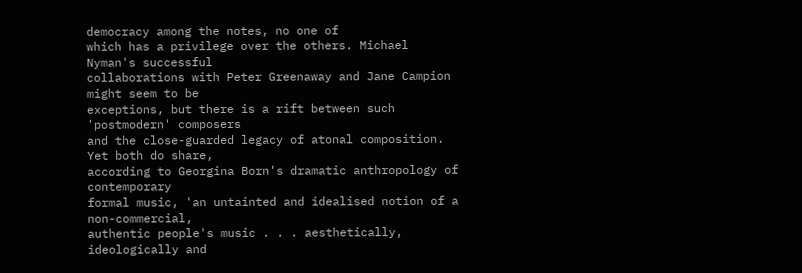democracy among the notes, no one of
which has a privilege over the others. Michael Nyman's successful
collaborations with Peter Greenaway and Jane Campion might seem to be
exceptions, but there is a rift between such 'postmodern' composers
and the close-guarded legacy of atonal composition. Yet both do share,
according to Georgina Born's dramatic anthropology of contemporary
formal music, 'an untainted and idealised notion of a non-commercial,
authentic people's music . . . aesthetically, ideologically and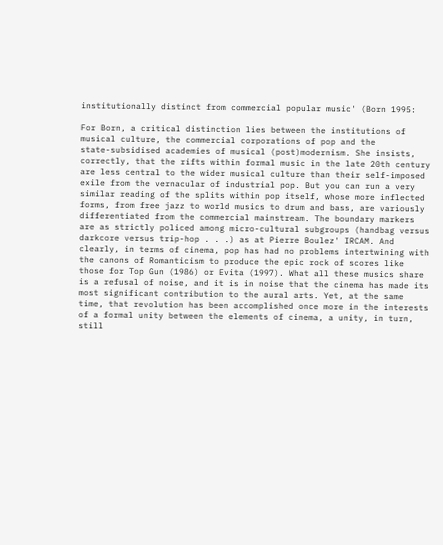institutionally distinct from commercial popular music' (Born 1995:

For Born, a critical distinction lies between the institutions of
musical culture, the commercial corporations of pop and the
state-subsidised academies of musical (post)modernism. She insists,
correctly, that the rifts within formal music in the late 20th century
are less central to the wider musical culture than their self-imposed
exile from the vernacular of industrial pop. But you can run a very
similar reading of the splits within pop itself, whose more inflected
forms, from free jazz to world musics to drum and bass, are variously
differentiated from the commercial mainstream. The boundary markers
are as strictly policed among micro-cultural subgroups (handbag versus
darkcore versus trip-hop . . .) as at Pierre Boulez' IRCAM. And
clearly, in terms of cinema, pop has had no problems intertwining with
the canons of Romanticism to produce the epic rock of scores like
those for Top Gun (1986) or Evita (1997). What all these musics share
is a refusal of noise, and it is in noise that the cinema has made its
most significant contribution to the aural arts. Yet, at the same
time, that revolution has been accomplished once more in the interests
of a formal unity between the elements of cinema, a unity, in turn,
still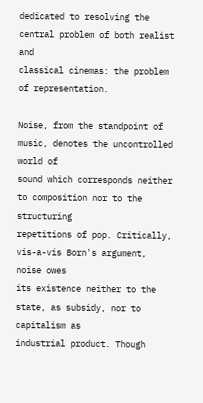dedicated to resolving the central problem of both realist and
classical cinemas: the problem of representation.

Noise, from the standpoint of music, denotes the uncontrolled world of
sound which corresponds neither to composition nor to the structuring
repetitions of pop. Critically, vis-a-vis Born's argument, noise owes
its existence neither to the state, as subsidy, nor to capitalism as
industrial product. Though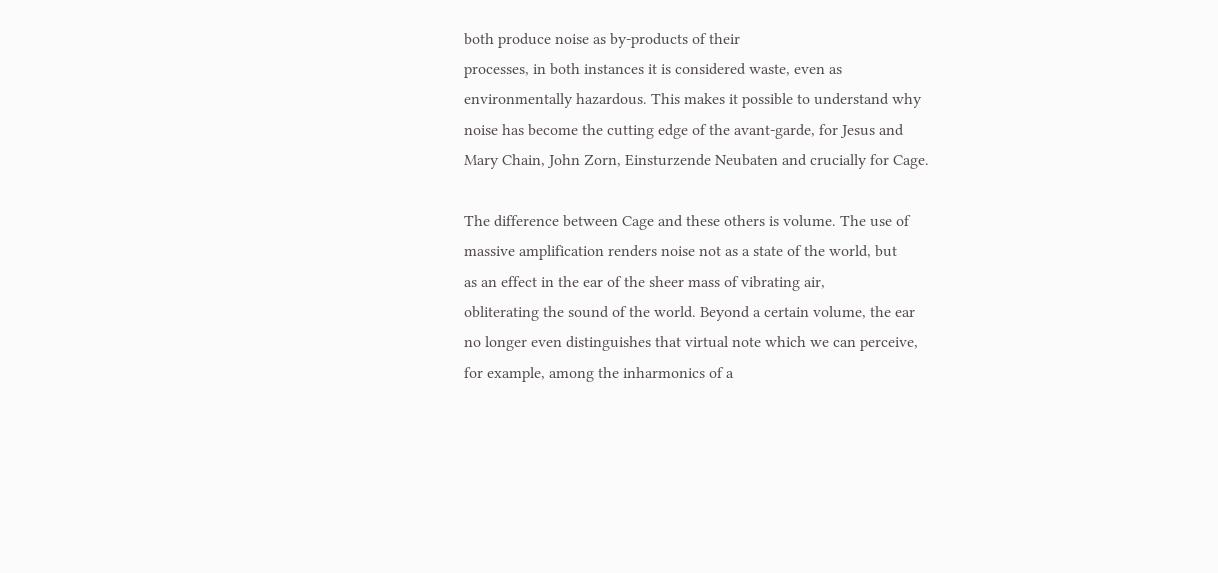both produce noise as by-products of their
processes, in both instances it is considered waste, even as
environmentally hazardous. This makes it possible to understand why
noise has become the cutting edge of the avant-garde, for Jesus and
Mary Chain, John Zorn, Einsturzende Neubaten and crucially for Cage.

The difference between Cage and these others is volume. The use of
massive amplification renders noise not as a state of the world, but
as an effect in the ear of the sheer mass of vibrating air,
obliterating the sound of the world. Beyond a certain volume, the ear
no longer even distinguishes that virtual note which we can perceive,
for example, among the inharmonics of a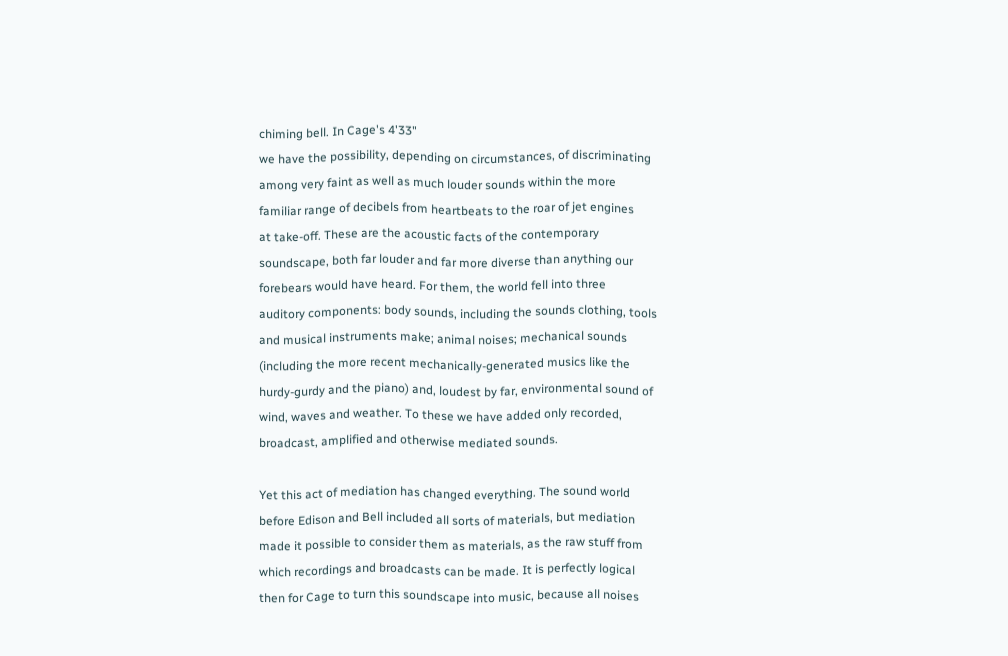chiming bell. In Cage's 4'33"
we have the possibility, depending on circumstances, of discriminating
among very faint as well as much louder sounds within the more
familiar range of decibels from heartbeats to the roar of jet engines
at take-off. These are the acoustic facts of the contemporary
soundscape, both far louder and far more diverse than anything our
forebears would have heard. For them, the world fell into three
auditory components: body sounds, including the sounds clothing, tools
and musical instruments make; animal noises; mechanical sounds
(including the more recent mechanically-generated musics like the
hurdy-gurdy and the piano) and, loudest by far, environmental sound of
wind, waves and weather. To these we have added only recorded,
broadcast, amplified and otherwise mediated sounds.

Yet this act of mediation has changed everything. The sound world
before Edison and Bell included all sorts of materials, but mediation
made it possible to consider them as materials, as the raw stuff from
which recordings and broadcasts can be made. It is perfectly logical
then for Cage to turn this soundscape into music, because all noises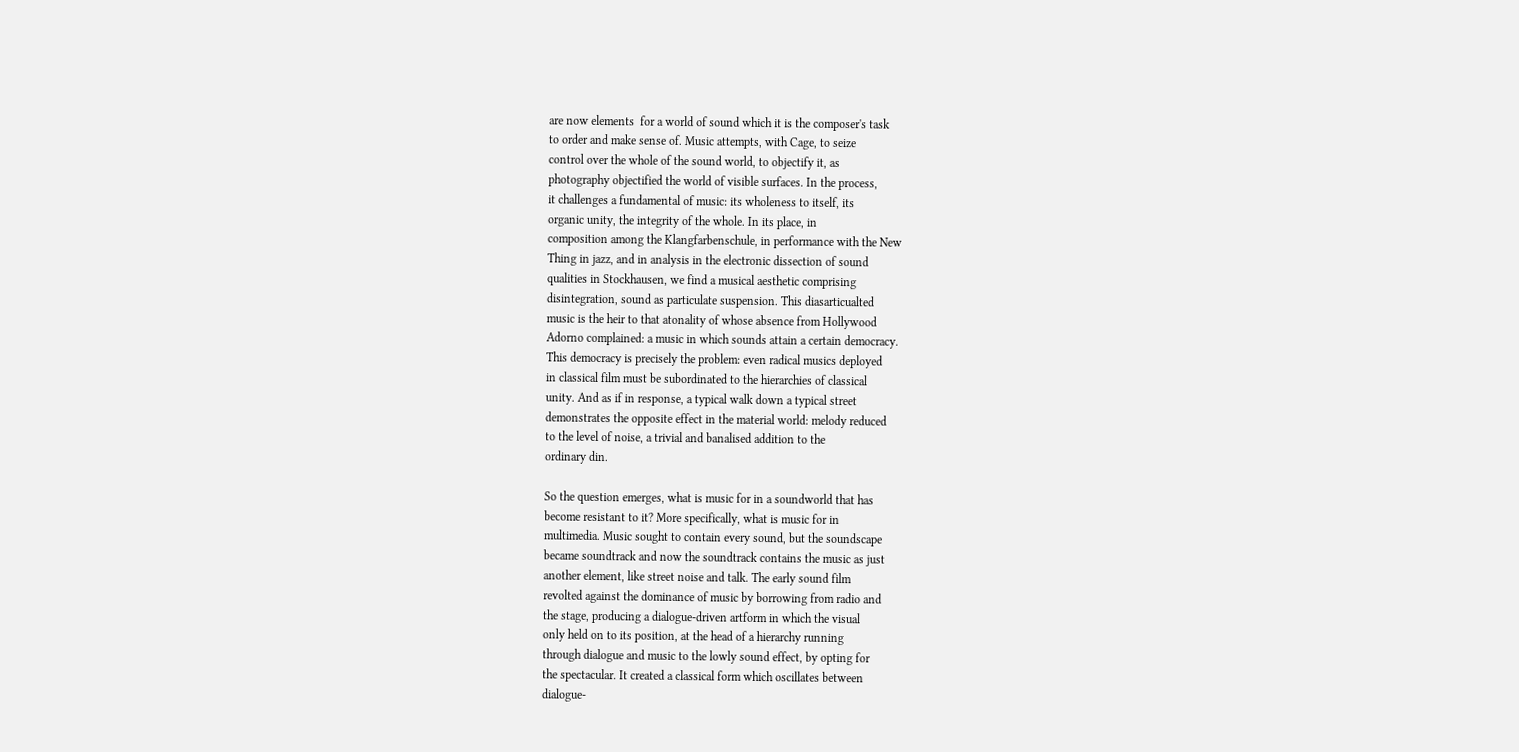are now elements  for a world of sound which it is the composer's task
to order and make sense of. Music attempts, with Cage, to seize
control over the whole of the sound world, to objectify it, as
photography objectified the world of visible surfaces. In the process,
it challenges a fundamental of music: its wholeness to itself, its
organic unity, the integrity of the whole. In its place, in
composition among the Klangfarbenschule, in performance with the New
Thing in jazz, and in analysis in the electronic dissection of sound
qualities in Stockhausen, we find a musical aesthetic comprising
disintegration, sound as particulate suspension. This diasarticualted
music is the heir to that atonality of whose absence from Hollywood
Adorno complained: a music in which sounds attain a certain democracy.
This democracy is precisely the problem: even radical musics deployed
in classical film must be subordinated to the hierarchies of classical
unity. And as if in response, a typical walk down a typical street
demonstrates the opposite effect in the material world: melody reduced
to the level of noise, a trivial and banalised addition to the
ordinary din.

So the question emerges, what is music for in a soundworld that has
become resistant to it? More specifically, what is music for in
multimedia. Music sought to contain every sound, but the soundscape
became soundtrack and now the soundtrack contains the music as just
another element, like street noise and talk. The early sound film
revolted against the dominance of music by borrowing from radio and
the stage, producing a dialogue-driven artform in which the visual
only held on to its position, at the head of a hierarchy running
through dialogue and music to the lowly sound effect, by opting for
the spectacular. It created a classical form which oscillates between
dialogue-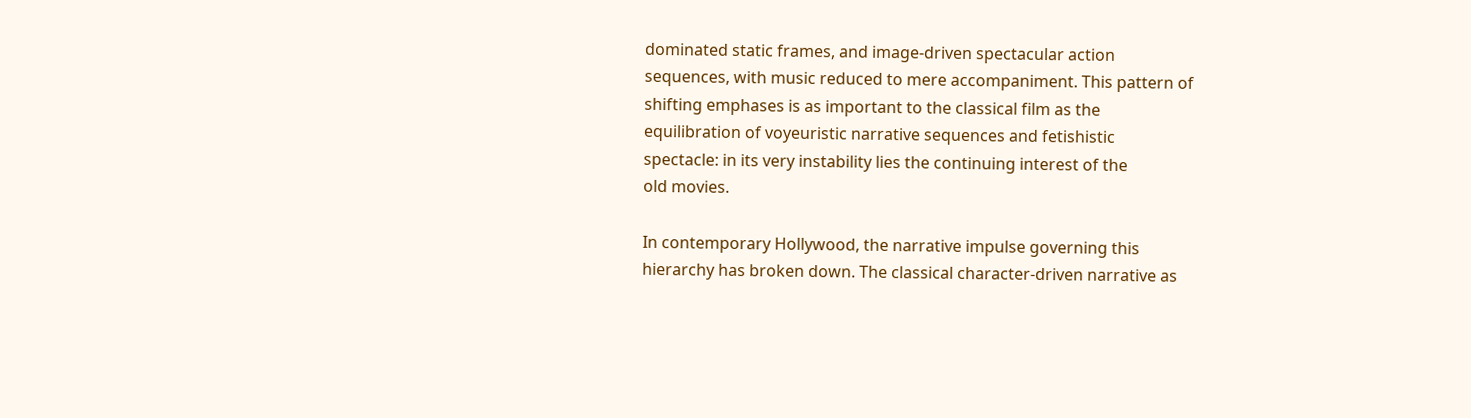dominated static frames, and image-driven spectacular action
sequences, with music reduced to mere accompaniment. This pattern of
shifting emphases is as important to the classical film as the
equilibration of voyeuristic narrative sequences and fetishistic
spectacle: in its very instability lies the continuing interest of the
old movies.

In contemporary Hollywood, the narrative impulse governing this
hierarchy has broken down. The classical character-driven narrative as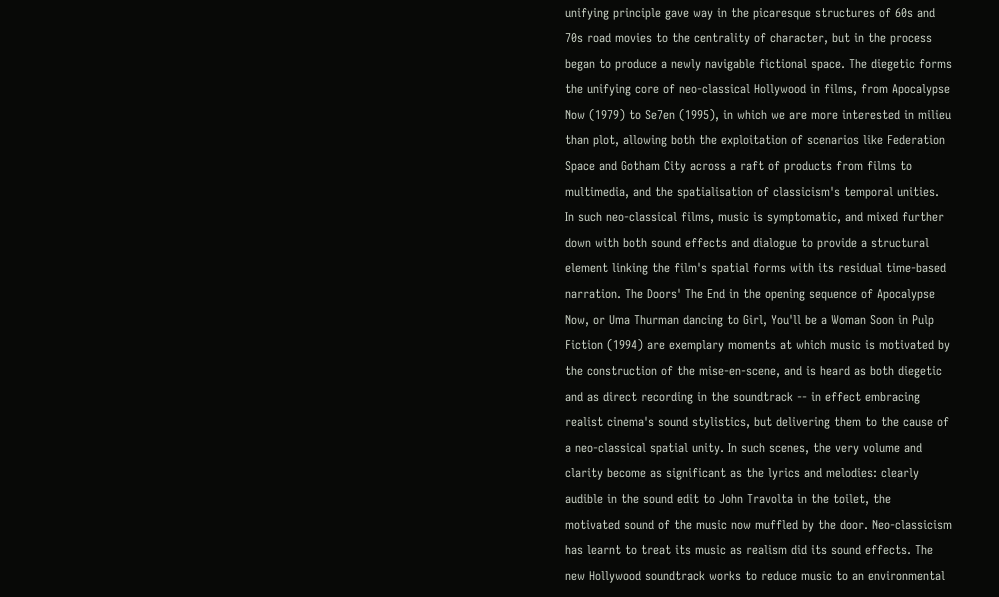unifying principle gave way in the picaresque structures of 60s and
70s road movies to the centrality of character, but in the process
began to produce a newly navigable fictional space. The diegetic forms
the unifying core of neo-classical Hollywood in films, from Apocalypse
Now (1979) to Se7en (1995), in which we are more interested in milieu
than plot, allowing both the exploitation of scenarios like Federation
Space and Gotham City across a raft of products from films to
multimedia, and the spatialisation of classicism's temporal unities.
In such neo-classical films, music is symptomatic, and mixed further
down with both sound effects and dialogue to provide a structural
element linking the film's spatial forms with its residual time-based
narration. The Doors' The End in the opening sequence of Apocalypse
Now, or Uma Thurman dancing to Girl, You'll be a Woman Soon in Pulp
Fiction (1994) are exemplary moments at which music is motivated by
the construction of the mise-en-scene, and is heard as both diegetic
and as direct recording in the soundtrack -- in effect embracing
realist cinema's sound stylistics, but delivering them to the cause of
a neo-classical spatial unity. In such scenes, the very volume and
clarity become as significant as the lyrics and melodies: clearly
audible in the sound edit to John Travolta in the toilet, the
motivated sound of the music now muffled by the door. Neo-classicism
has learnt to treat its music as realism did its sound effects. The
new Hollywood soundtrack works to reduce music to an environmental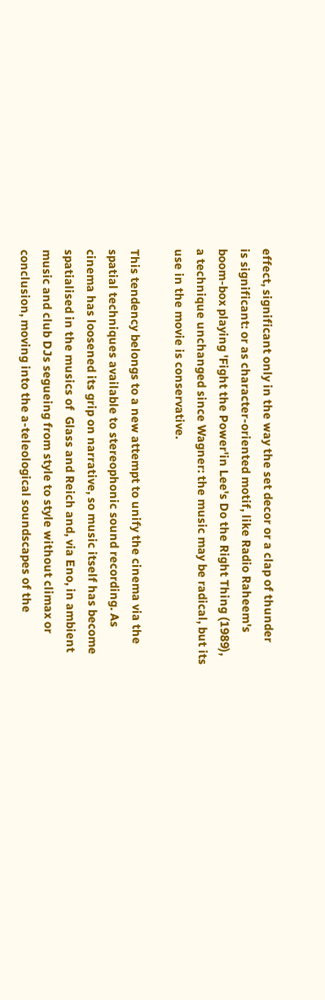effect, significant only in the way the set decor or a clap of thunder
is significant: or as character-oriented motif, like Radio Raheem's
boom-box playing 'Fight the Power'in Lee's Do the Right Thing (1989),
a technique unchanged since Wagner: the music may be radical, but its
use in the movie is conservative.

This tendency belongs to a new attempt to unify the cinema via the
spatial techniques available to stereophonic sound recording. As
cinema has loosened its grip on narrative, so music itself has become
spatialised in the musics of  Glass and Reich and, via Eno, in ambient
music and club DJs segueing from style to style without climax or
conclusion, moving into the a-teleological soundscapes of the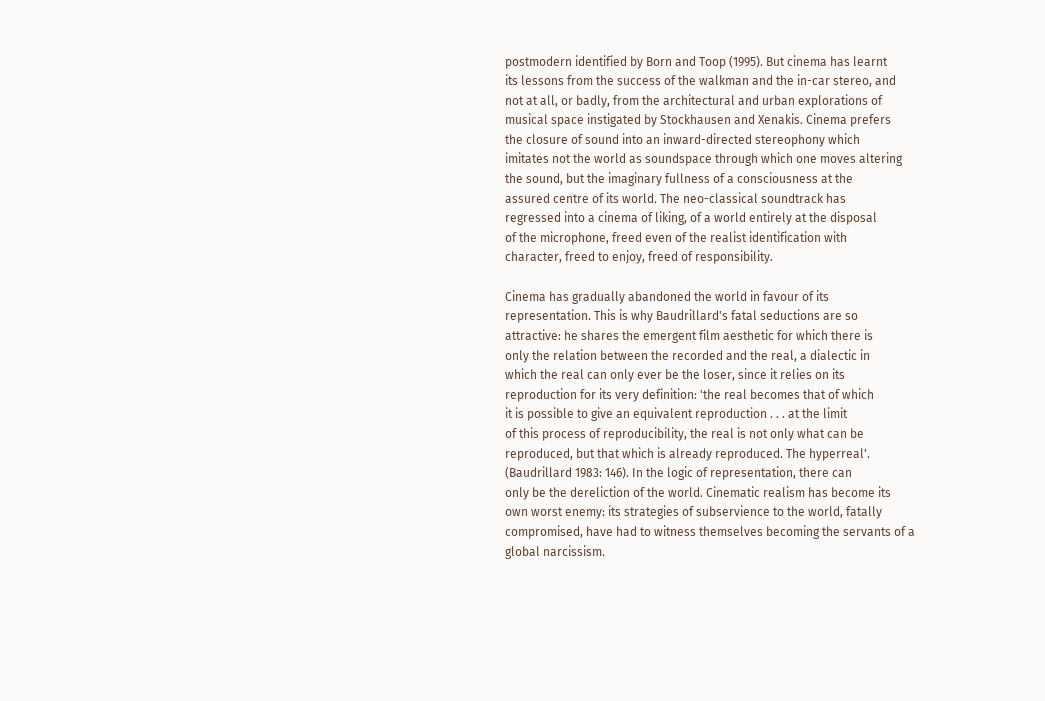postmodern identified by Born and Toop (1995). But cinema has learnt
its lessons from the success of the walkman and the in-car stereo, and
not at all, or badly, from the architectural and urban explorations of
musical space instigated by Stockhausen and Xenakis. Cinema prefers
the closure of sound into an inward-directed stereophony which
imitates not the world as soundspace through which one moves altering
the sound, but the imaginary fullness of a consciousness at the
assured centre of its world. The neo-classical soundtrack has
regressed into a cinema of liking, of a world entirely at the disposal
of the microphone, freed even of the realist identification with
character, freed to enjoy, freed of responsibility.

Cinema has gradually abandoned the world in favour of its
representation. This is why Baudrillard's fatal seductions are so
attractive: he shares the emergent film aesthetic for which there is
only the relation between the recorded and the real, a dialectic in
which the real can only ever be the loser, since it relies on its
reproduction for its very definition: 'the real becomes that of which
it is possible to give an equivalent reproduction . . . at the limit
of this process of reproducibility, the real is not only what can be
reproduced, but that which is already reproduced. The hyperreal'.
(Baudrillard 1983: 146). In the logic of representation, there can
only be the dereliction of the world. Cinematic realism has become its
own worst enemy: its strategies of subservience to the world, fatally
compromised, have had to witness themselves becoming the servants of a
global narcissism.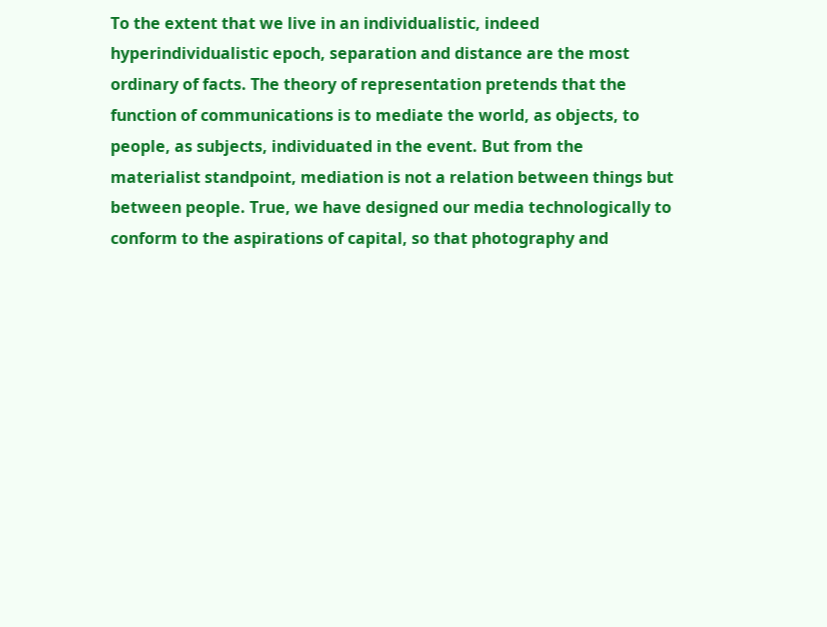To the extent that we live in an individualistic, indeed
hyperindividualistic epoch, separation and distance are the most
ordinary of facts. The theory of representation pretends that the
function of communications is to mediate the world, as objects, to
people, as subjects, individuated in the event. But from the
materialist standpoint, mediation is not a relation between things but
between people. True, we have designed our media technologically to
conform to the aspirations of capital, so that photography and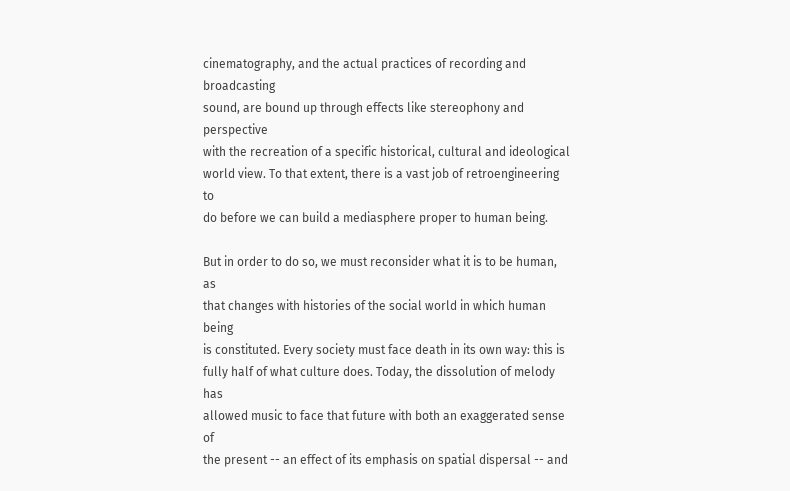cinematography, and the actual practices of recording and broadcasting
sound, are bound up through effects like stereophony and perspective
with the recreation of a specific historical, cultural and ideological
world view. To that extent, there is a vast job of retroengineering to
do before we can build a mediasphere proper to human being.

But in order to do so, we must reconsider what it is to be human, as
that changes with histories of the social world in which human being
is constituted. Every society must face death in its own way: this is
fully half of what culture does. Today, the dissolution of melody has
allowed music to face that future with both an exaggerated sense of
the present -- an effect of its emphasis on spatial dispersal -- and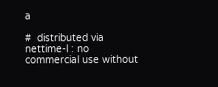a

#  distributed via nettime-l : no commercial use without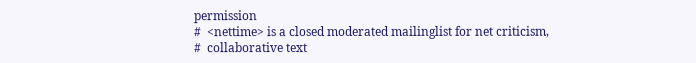permission
#  <nettime> is a closed moderated mailinglist for net criticism,
#  collaborative text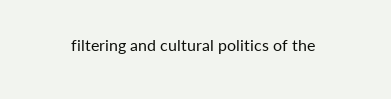filtering and cultural politics of the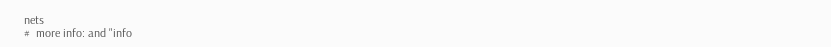nets
#  more info: and "info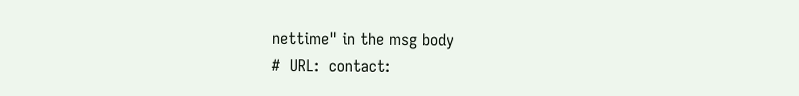nettime" in the msg body
#  URL:  contact: